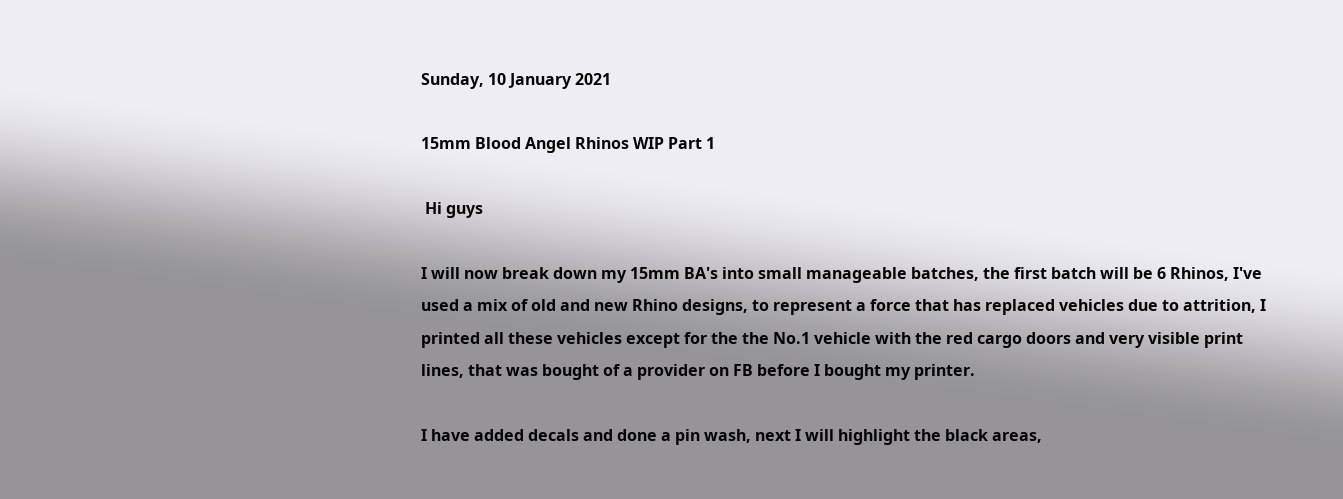Sunday, 10 January 2021

15mm Blood Angel Rhinos WIP Part 1

 Hi guys

I will now break down my 15mm BA's into small manageable batches, the first batch will be 6 Rhinos, I've used a mix of old and new Rhino designs, to represent a force that has replaced vehicles due to attrition, I printed all these vehicles except for the the No.1 vehicle with the red cargo doors and very visible print lines, that was bought of a provider on FB before I bought my printer.

I have added decals and done a pin wash, next I will highlight the black areas,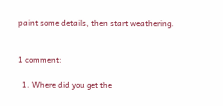paint some details, then start weathering.


1 comment:

  1. Where did you get the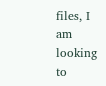files, I am looking to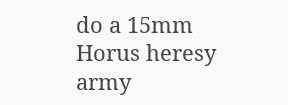do a 15mm Horus heresy army